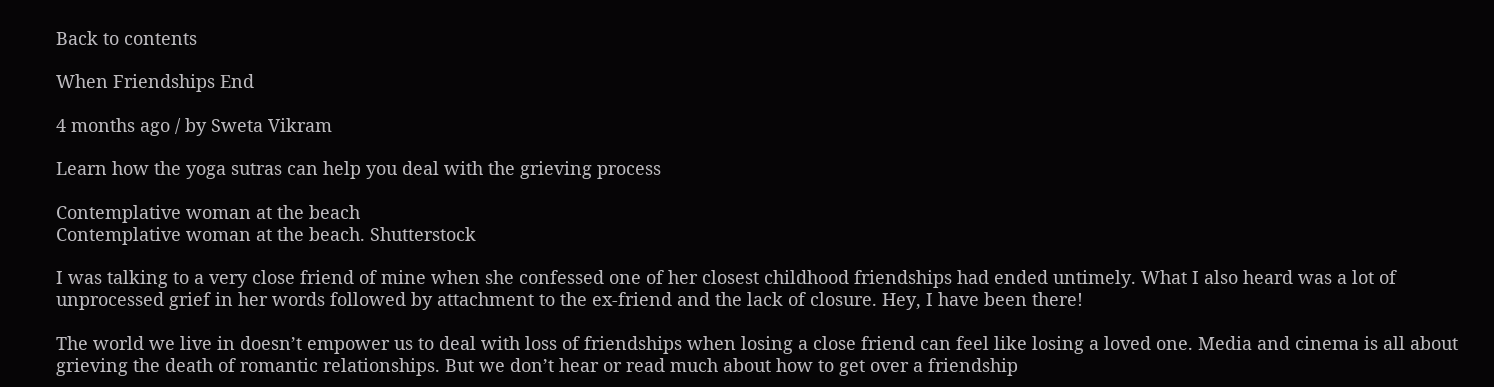Back to contents

When Friendships End

4 months ago / by Sweta Vikram

Learn how the yoga sutras can help you deal with the grieving process

Contemplative woman at the beach
Contemplative woman at the beach. Shutterstock

I was talking to a very close friend of mine when she confessed one of her closest childhood friendships had ended untimely. What I also heard was a lot of unprocessed grief in her words followed by attachment to the ex-friend and the lack of closure. Hey, I have been there!

The world we live in doesn’t empower us to deal with loss of friendships when losing a close friend can feel like losing a loved one. Media and cinema is all about grieving the death of romantic relationships. But we don’t hear or read much about how to get over a friendship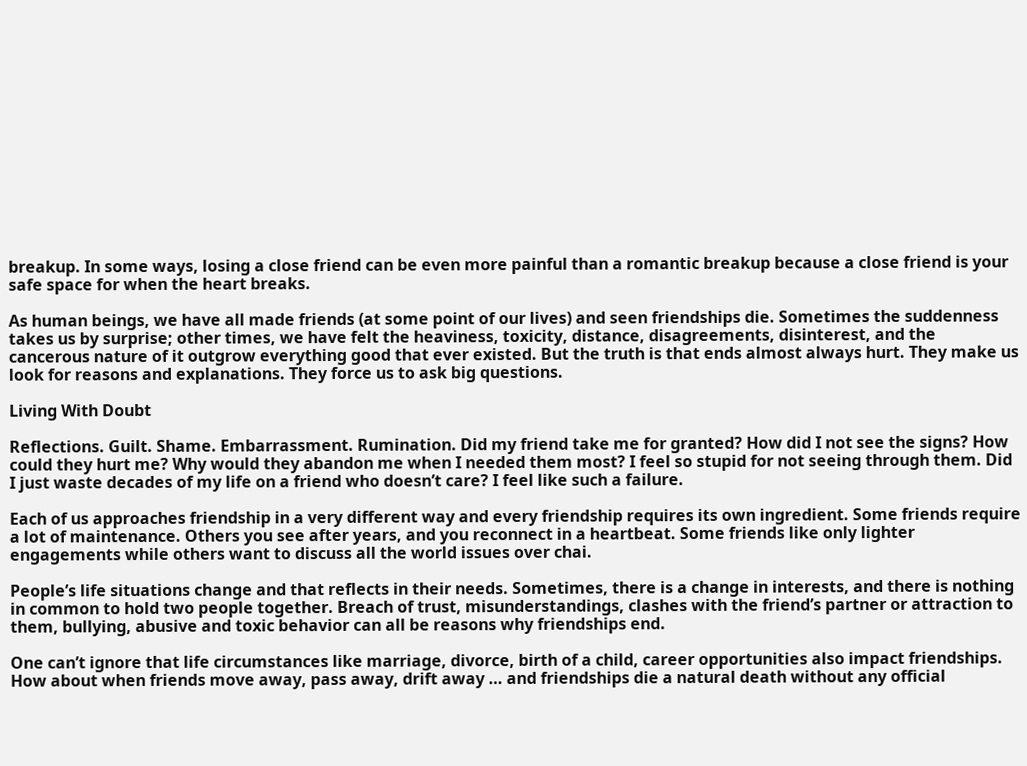breakup. In some ways, losing a close friend can be even more painful than a romantic breakup because a close friend is your safe space for when the heart breaks.

As human beings, we have all made friends (at some point of our lives) and seen friendships die. Sometimes the suddenness takes us by surprise; other times, we have felt the heaviness, toxicity, distance, disagreements, disinterest, and the cancerous nature of it outgrow everything good that ever existed. But the truth is that ends almost always hurt. They make us look for reasons and explanations. They force us to ask big questions.

Living With Doubt

Reflections. Guilt. Shame. Embarrassment. Rumination. Did my friend take me for granted? How did I not see the signs? How could they hurt me? Why would they abandon me when I needed them most? I feel so stupid for not seeing through them. Did I just waste decades of my life on a friend who doesn’t care? I feel like such a failure.

Each of us approaches friendship in a very different way and every friendship requires its own ingredient. Some friends require a lot of maintenance. Others you see after years, and you reconnect in a heartbeat. Some friends like only lighter engagements while others want to discuss all the world issues over chai.

People’s life situations change and that reflects in their needs. Sometimes, there is a change in interests, and there is nothing in common to hold two people together. Breach of trust, misunderstandings, clashes with the friend’s partner or attraction to them, bullying, abusive and toxic behavior can all be reasons why friendships end.

One can’t ignore that life circumstances like marriage, divorce, birth of a child, career opportunities also impact friendships. How about when friends move away, pass away, drift away … and friendships die a natural death without any official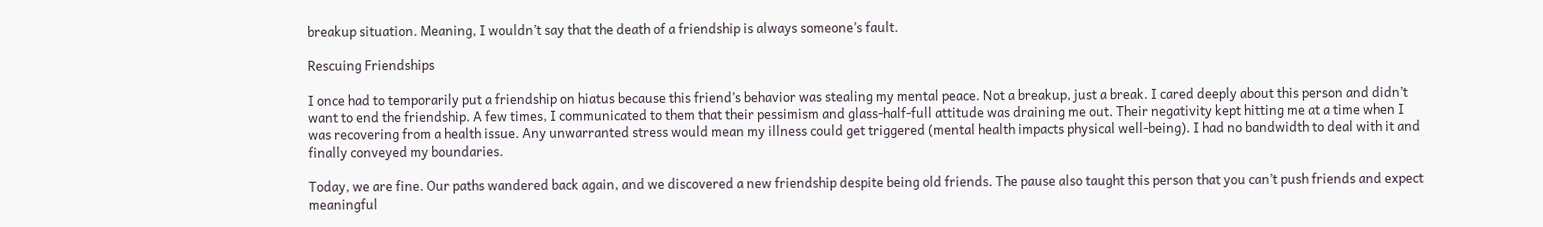breakup situation. Meaning, I wouldn’t say that the death of a friendship is always someone’s fault.

Rescuing Friendships

I once had to temporarily put a friendship on hiatus because this friend’s behavior was stealing my mental peace. Not a breakup, just a break. I cared deeply about this person and didn’t want to end the friendship. A few times, I communicated to them that their pessimism and glass-half-full attitude was draining me out. Their negativity kept hitting me at a time when I was recovering from a health issue. Any unwarranted stress would mean my illness could get triggered (mental health impacts physical well-being). I had no bandwidth to deal with it and finally conveyed my boundaries.

Today, we are fine. Our paths wandered back again, and we discovered a new friendship despite being old friends. The pause also taught this person that you can’t push friends and expect meaningful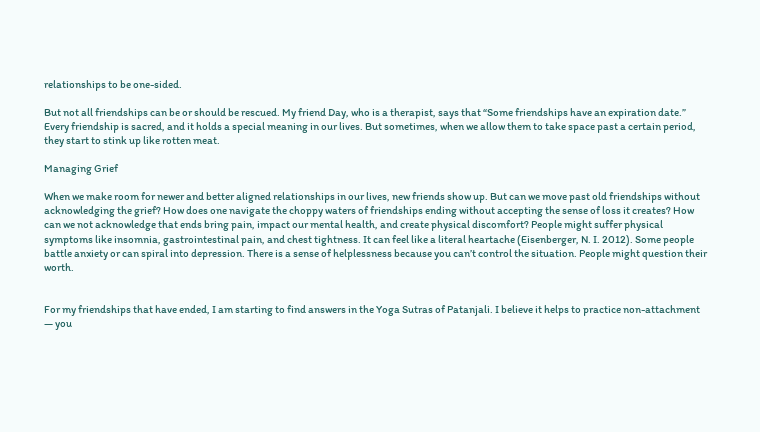relationships to be one-sided.

But not all friendships can be or should be rescued. My friend Day, who is a therapist, says that “Some friendships have an expiration date.” Every friendship is sacred, and it holds a special meaning in our lives. But sometimes, when we allow them to take space past a certain period, they start to stink up like rotten meat.

Managing Grief

When we make room for newer and better aligned relationships in our lives, new friends show up. But can we move past old friendships without acknowledging the grief? How does one navigate the choppy waters of friendships ending without accepting the sense of loss it creates? How can we not acknowledge that ends bring pain, impact our mental health, and create physical discomfort? People might suffer physical symptoms like insomnia, gastrointestinal pain, and chest tightness. It can feel like a literal heartache (Eisenberger, N. I. 2012). Some people battle anxiety or can spiral into depression. There is a sense of helplessness because you can’t control the situation. People might question their worth.


For my friendships that have ended, I am starting to find answers in the Yoga Sutras of Patanjali. I believe it helps to practice non-attachment — you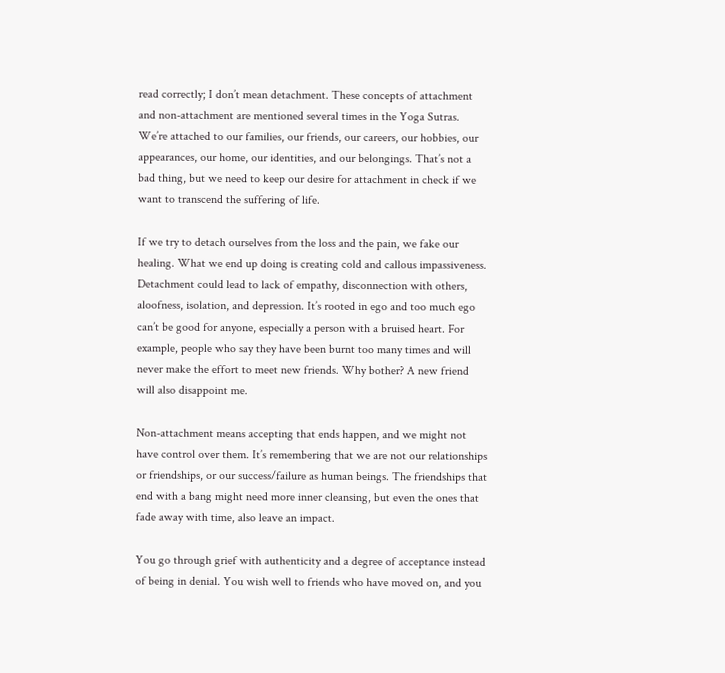read correctly; I don’t mean detachment. These concepts of attachment and non-attachment are mentioned several times in the Yoga Sutras. We’re attached to our families, our friends, our careers, our hobbies, our appearances, our home, our identities, and our belongings. That’s not a bad thing, but we need to keep our desire for attachment in check if we want to transcend the suffering of life.

If we try to detach ourselves from the loss and the pain, we fake our healing. What we end up doing is creating cold and callous impassiveness. Detachment could lead to lack of empathy, disconnection with others, aloofness, isolation, and depression. It’s rooted in ego and too much ego can’t be good for anyone, especially a person with a bruised heart. For example, people who say they have been burnt too many times and will never make the effort to meet new friends. Why bother? A new friend will also disappoint me.

Non-attachment means accepting that ends happen, and we might not have control over them. It’s remembering that we are not our relationships or friendships, or our success/failure as human beings. The friendships that end with a bang might need more inner cleansing, but even the ones that fade away with time, also leave an impact.

You go through grief with authenticity and a degree of acceptance instead of being in denial. You wish well to friends who have moved on, and you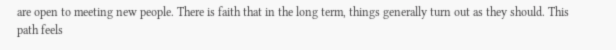are open to meeting new people. There is faith that in the long term, things generally turn out as they should. This path feels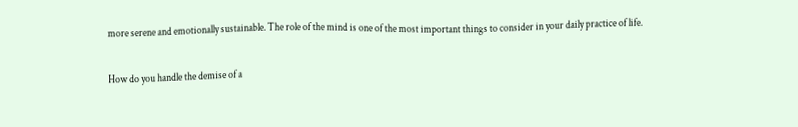more serene and emotionally sustainable. The role of the mind is one of the most important things to consider in your daily practice of life.

How do you handle the demise of a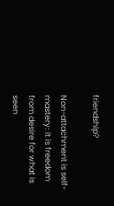friendship?

Non-attachment is self-mastery: it is freedom from desire for what is seen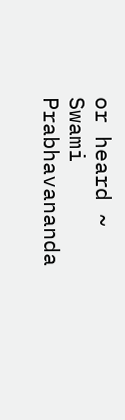or heard ~ Swami Prabhavananda